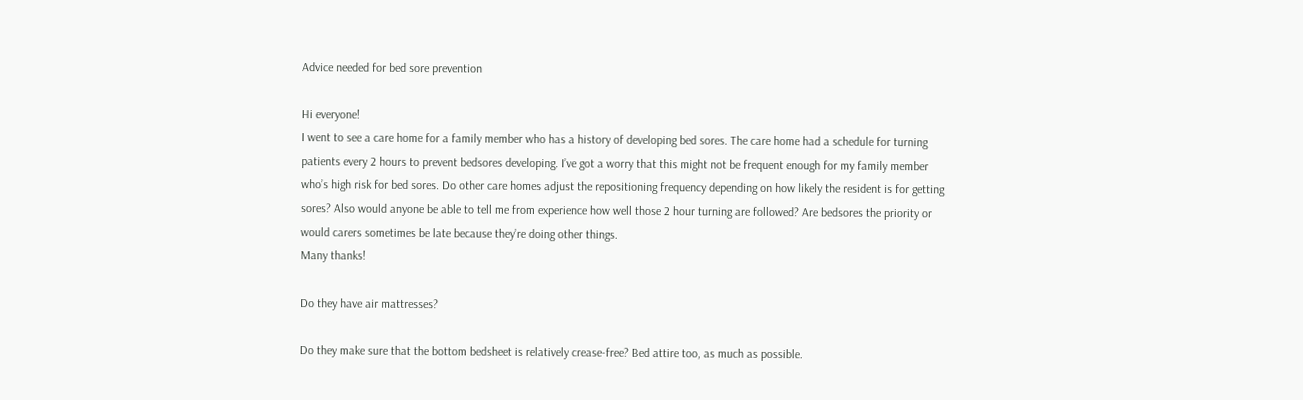Advice needed for bed sore prevention

Hi everyone!
I went to see a care home for a family member who has a history of developing bed sores. The care home had a schedule for turning patients every 2 hours to prevent bedsores developing. I’ve got a worry that this might not be frequent enough for my family member who’s high risk for bed sores. Do other care homes adjust the repositioning frequency depending on how likely the resident is for getting sores? Also would anyone be able to tell me from experience how well those 2 hour turning are followed? Are bedsores the priority or would carers sometimes be late because they’re doing other things.
Many thanks!

Do they have air mattresses?

Do they make sure that the bottom bedsheet is relatively crease-free? Bed attire too, as much as possible.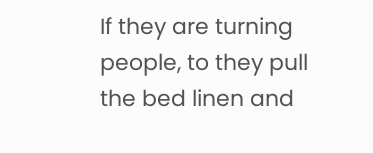If they are turning people, to they pull the bed linen and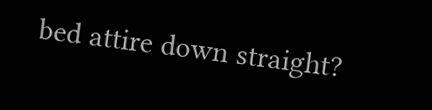bed attire down straight?